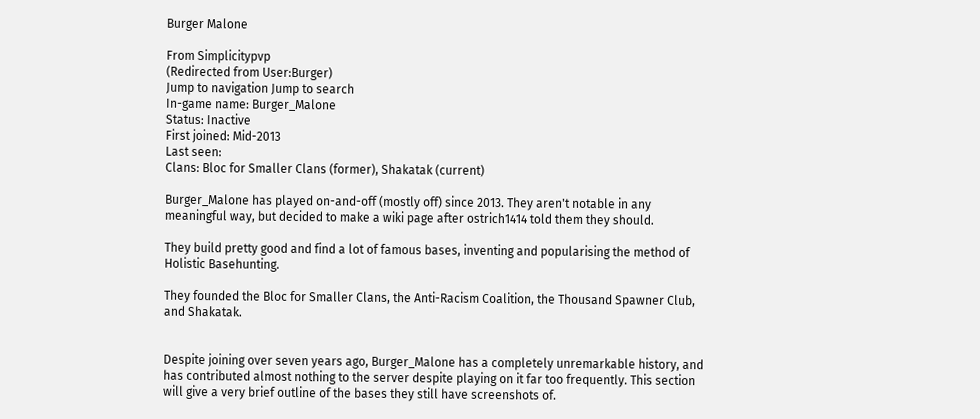Burger Malone

From Simplicitypvp
(Redirected from User:Burger)
Jump to navigation Jump to search
In-game name: Burger_Malone
Status: Inactive
First joined: Mid-2013
Last seen:
Clans: Bloc for Smaller Clans (former), Shakatak (current)

Burger_Malone has played on-and-off (mostly off) since 2013. They aren't notable in any meaningful way, but decided to make a wiki page after ostrich1414 told them they should.

They build pretty good and find a lot of famous bases, inventing and popularising the method of Holistic Basehunting.

They founded the Bloc for Smaller Clans, the Anti-Racism Coalition, the Thousand Spawner Club, and Shakatak.


Despite joining over seven years ago, Burger_Malone has a completely unremarkable history, and has contributed almost nothing to the server despite playing on it far too frequently. This section will give a very brief outline of the bases they still have screenshots of.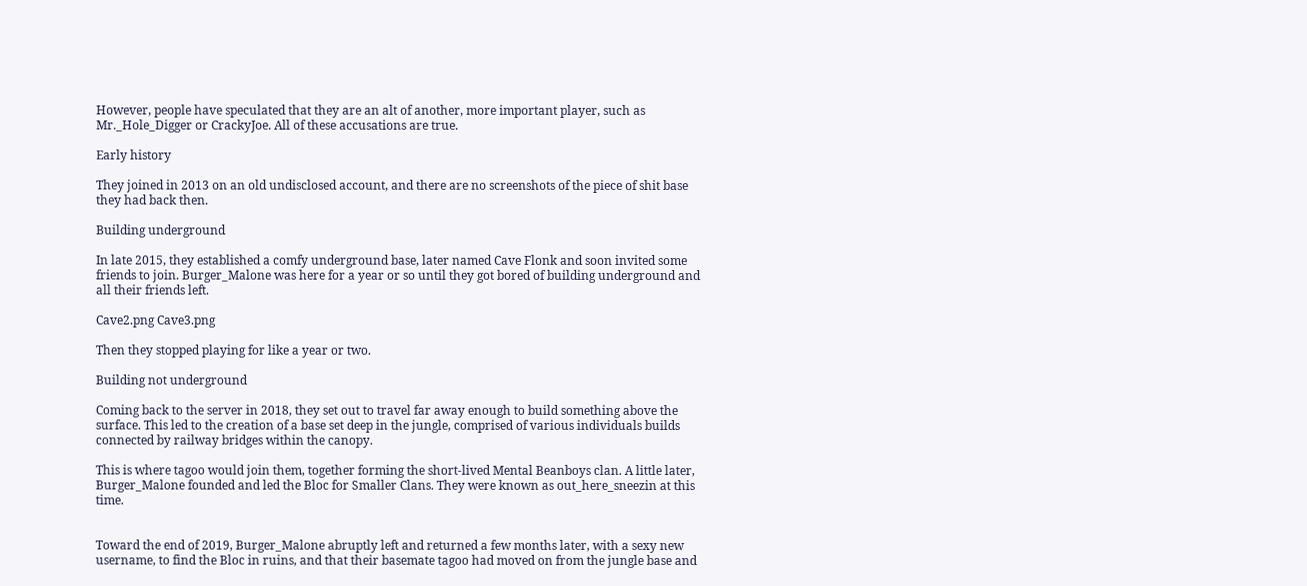However, people have speculated that they are an alt of another, more important player, such as Mr._Hole_Digger or CrackyJoe. All of these accusations are true.

Early history

They joined in 2013 on an old undisclosed account, and there are no screenshots of the piece of shit base they had back then.

Building underground

In late 2015, they established a comfy underground base, later named Cave Flonk and soon invited some friends to join. Burger_Malone was here for a year or so until they got bored of building underground and all their friends left.

Cave2.png Cave3.png

Then they stopped playing for like a year or two.

Building not underground

Coming back to the server in 2018, they set out to travel far away enough to build something above the surface. This led to the creation of a base set deep in the jungle, comprised of various individuals builds connected by railway bridges within the canopy.

This is where tagoo would join them, together forming the short-lived Mental Beanboys clan. A little later, Burger_Malone founded and led the Bloc for Smaller Clans. They were known as out_here_sneezin at this time.


Toward the end of 2019, Burger_Malone abruptly left and returned a few months later, with a sexy new username, to find the Bloc in ruins, and that their basemate tagoo had moved on from the jungle base and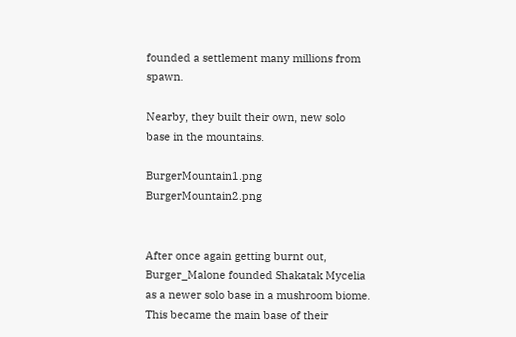founded a settlement many millions from spawn.

Nearby, they built their own, new solo base in the mountains.

BurgerMountain1.png BurgerMountain2.png


After once again getting burnt out, Burger_Malone founded Shakatak Mycelia as a newer solo base in a mushroom biome. This became the main base of their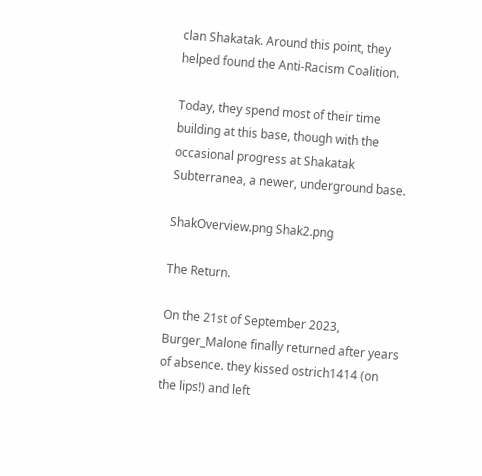clan Shakatak. Around this point, they helped found the Anti-Racism Coalition.

Today, they spend most of their time building at this base, though with the occasional progress at Shakatak Subterranea, a newer, underground base.

ShakOverview.png Shak2.png

The Return.

On the 21st of September 2023, Burger_Malone finally returned after years of absence. they kissed ostrich1414 (on the lips!) and left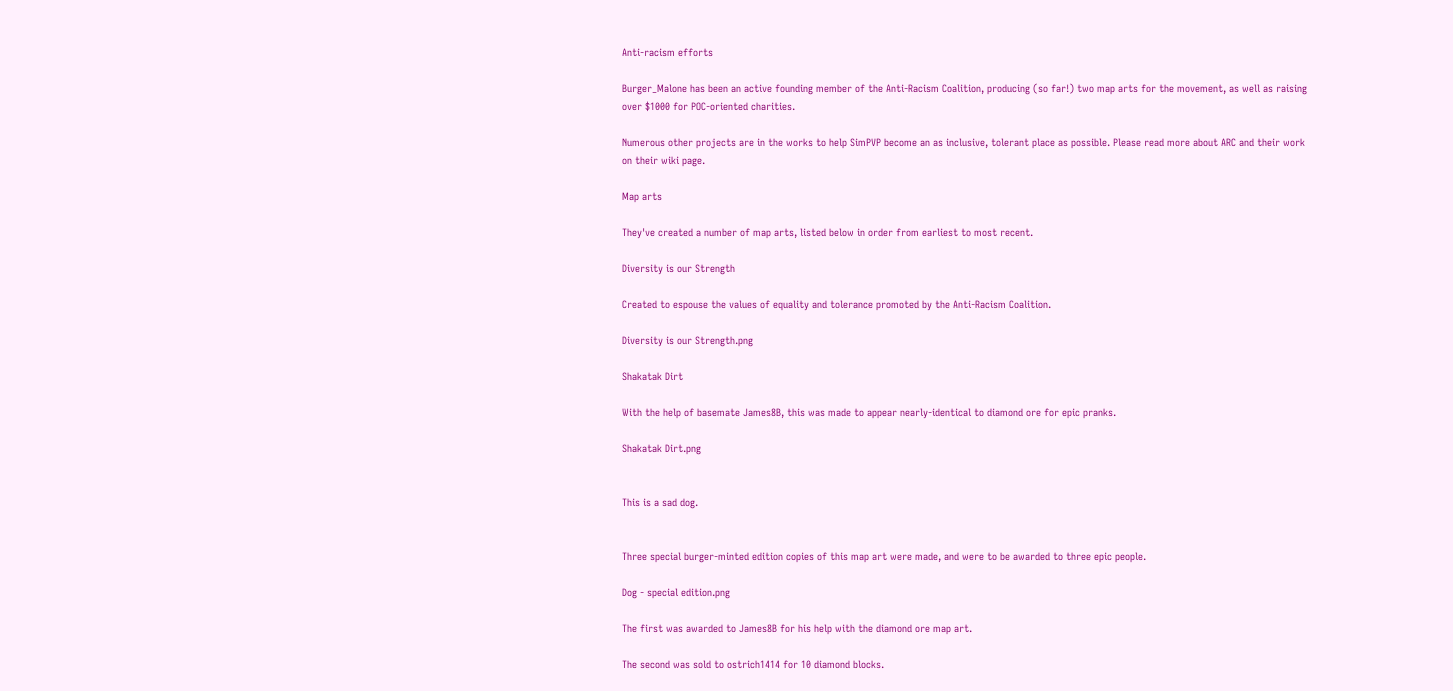Anti-racism efforts

Burger_Malone has been an active founding member of the Anti-Racism Coalition, producing (so far!) two map arts for the movement, as well as raising over $1000 for POC-oriented charities.

Numerous other projects are in the works to help SimPVP become an as inclusive, tolerant place as possible. Please read more about ARC and their work on their wiki page.

Map arts

They've created a number of map arts, listed below in order from earliest to most recent.

Diversity is our Strength

Created to espouse the values of equality and tolerance promoted by the Anti-Racism Coalition.

Diversity is our Strength.png

Shakatak Dirt

With the help of basemate James8B, this was made to appear nearly-identical to diamond ore for epic pranks.

Shakatak Dirt.png


This is a sad dog.


Three special burger-minted edition copies of this map art were made, and were to be awarded to three epic people.

Dog - special edition.png

The first was awarded to James8B for his help with the diamond ore map art.

The second was sold to ostrich1414 for 10 diamond blocks.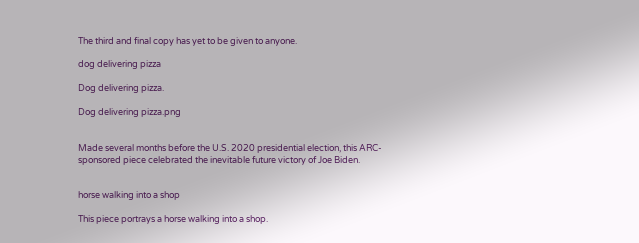The third and final copy has yet to be given to anyone.

dog delivering pizza

Dog delivering pizza.

Dog delivering pizza.png


Made several months before the U.S. 2020 presidential election, this ARC-sponsored piece celebrated the inevitable future victory of Joe Biden.


horse walking into a shop

This piece portrays a horse walking into a shop.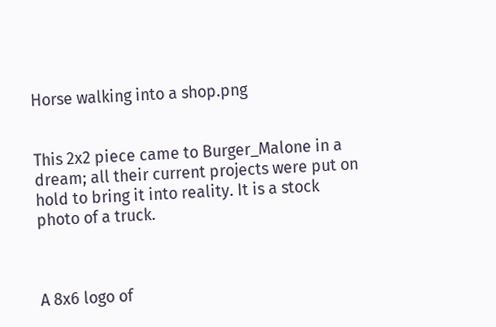Horse walking into a shop.png


This 2x2 piece came to Burger_Malone in a dream; all their current projects were put on hold to bring it into reality. It is a stock photo of a truck.



A 8x6 logo of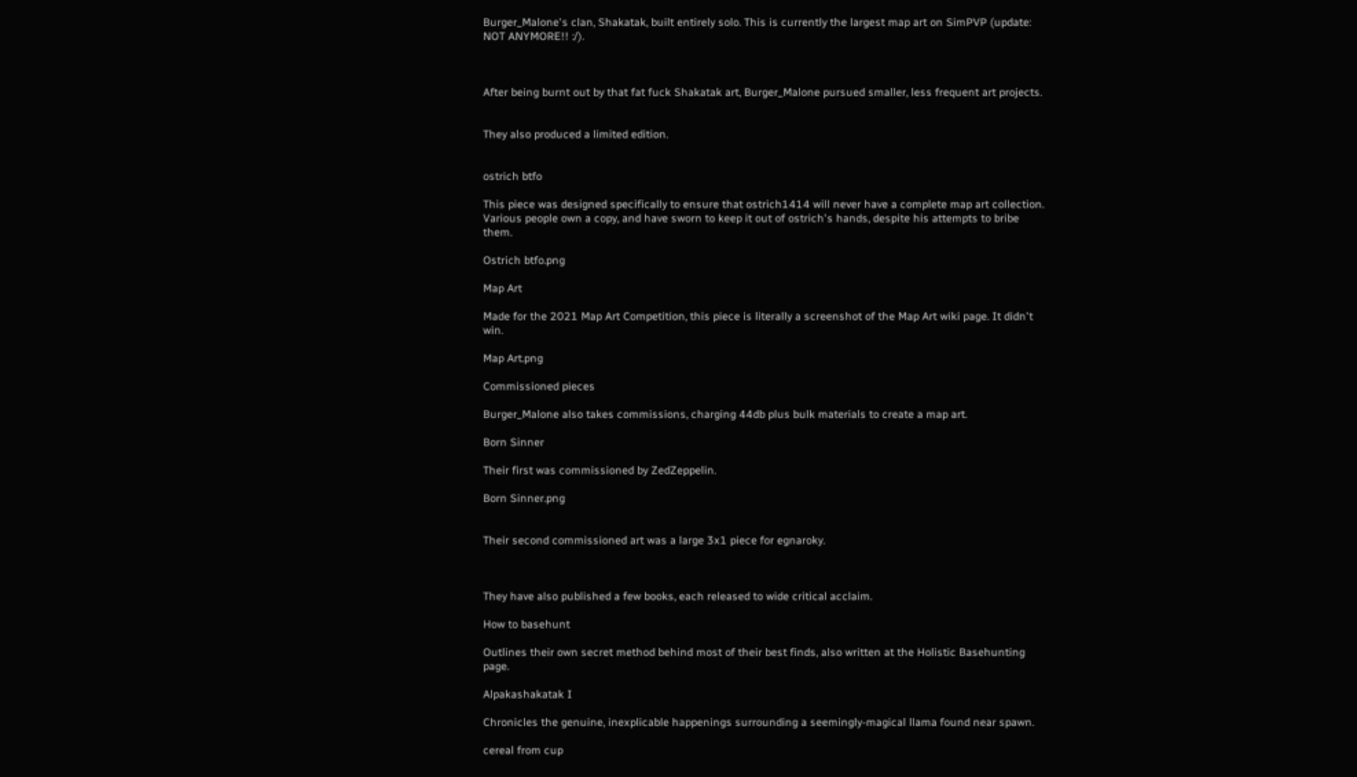Burger_Malone's clan, Shakatak, built entirely solo. This is currently the largest map art on SimPVP (update: NOT ANYMORE!! :/).



After being burnt out by that fat fuck Shakatak art, Burger_Malone pursued smaller, less frequent art projects.


They also produced a limited edition.


ostrich btfo

This piece was designed specifically to ensure that ostrich1414 will never have a complete map art collection. Various people own a copy, and have sworn to keep it out of ostrich's hands, despite his attempts to bribe them.

Ostrich btfo.png

Map Art

Made for the 2021 Map Art Competition, this piece is literally a screenshot of the Map Art wiki page. It didn't win.

Map Art.png

Commissioned pieces

Burger_Malone also takes commissions, charging 44db plus bulk materials to create a map art.

Born Sinner

Their first was commissioned by ZedZeppelin.

Born Sinner.png


Their second commissioned art was a large 3x1 piece for egnaroky.



They have also published a few books, each released to wide critical acclaim.

How to basehunt

Outlines their own secret method behind most of their best finds, also written at the Holistic Basehunting page.

Alpakashakatak I

Chronicles the genuine, inexplicable happenings surrounding a seemingly-magical llama found near spawn.

cereal from cup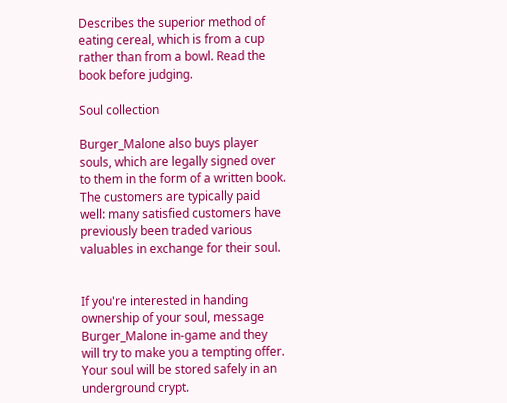Describes the superior method of eating cereal, which is from a cup rather than from a bowl. Read the book before judging.

Soul collection

Burger_Malone also buys player souls, which are legally signed over to them in the form of a written book. The customers are typically paid well: many satisfied customers have previously been traded various valuables in exchange for their soul.


If you're interested in handing ownership of your soul, message Burger_Malone in-game and they will try to make you a tempting offer. Your soul will be stored safely in an underground crypt.